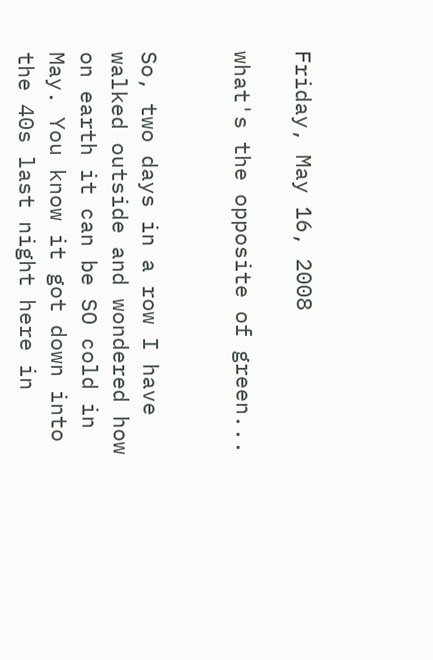Friday, May 16, 2008

what's the opposite of green...


So, two days in a row I have walked outside and wondered how on earth it can be SO cold in May. You know it got down into the 40s last night here in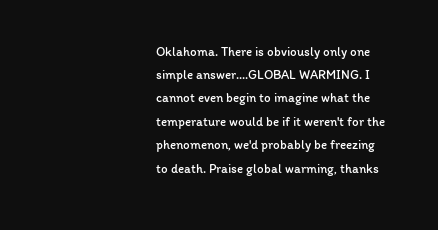Oklahoma. There is obviously only one simple answer....GLOBAL WARMING. I cannot even begin to imagine what the temperature would be if it weren't for the phenomenon, we'd probably be freezing to death. Praise global warming, thanks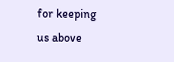for keeping us above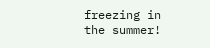freezing in the summer!